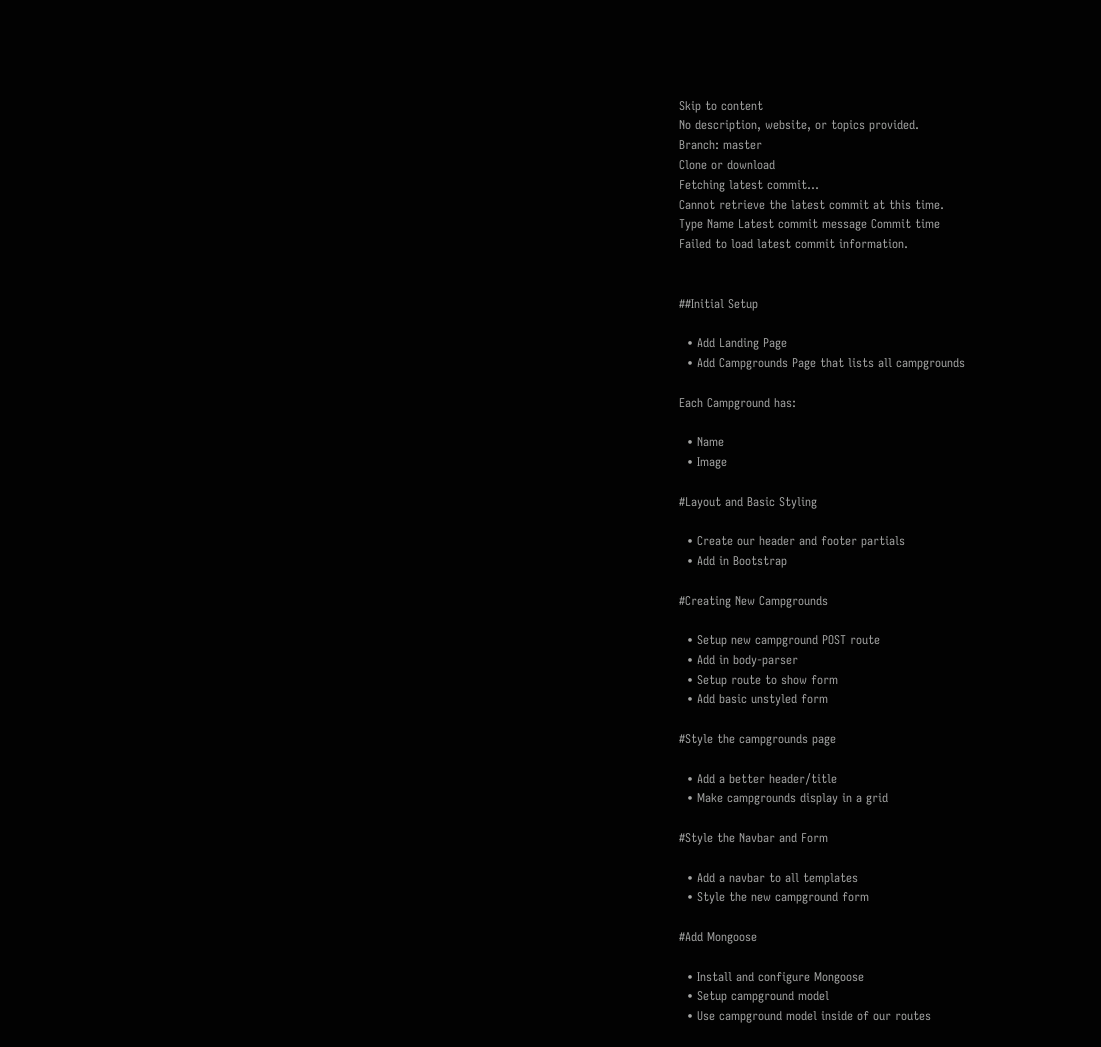Skip to content
No description, website, or topics provided.
Branch: master
Clone or download
Fetching latest commit…
Cannot retrieve the latest commit at this time.
Type Name Latest commit message Commit time
Failed to load latest commit information.


##Initial Setup

  • Add Landing Page
  • Add Campgrounds Page that lists all campgrounds

Each Campground has:

  • Name
  • Image

#Layout and Basic Styling

  • Create our header and footer partials
  • Add in Bootstrap

#Creating New Campgrounds

  • Setup new campground POST route
  • Add in body-parser
  • Setup route to show form
  • Add basic unstyled form

#Style the campgrounds page

  • Add a better header/title
  • Make campgrounds display in a grid

#Style the Navbar and Form

  • Add a navbar to all templates
  • Style the new campground form

#Add Mongoose

  • Install and configure Mongoose
  • Setup campground model
  • Use campground model inside of our routes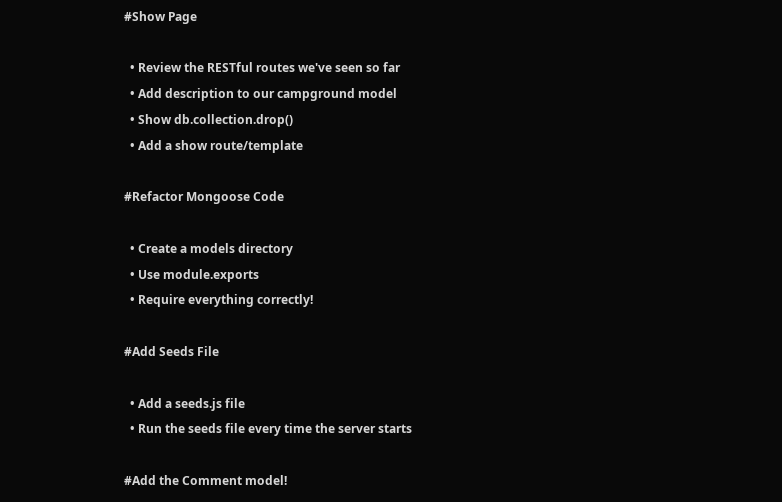#Show Page

  • Review the RESTful routes we've seen so far
  • Add description to our campground model
  • Show db.collection.drop()
  • Add a show route/template

#Refactor Mongoose Code

  • Create a models directory
  • Use module.exports
  • Require everything correctly!

#Add Seeds File

  • Add a seeds.js file
  • Run the seeds file every time the server starts

#Add the Comment model!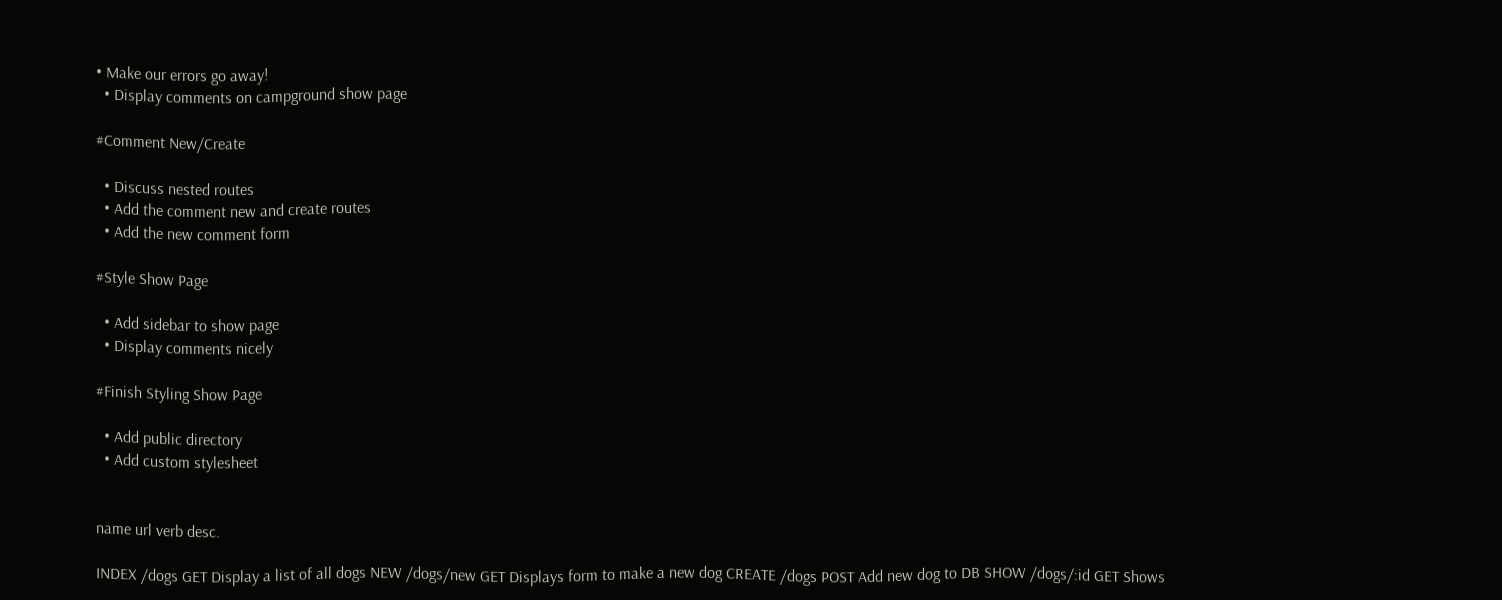• Make our errors go away!
  • Display comments on campground show page

#Comment New/Create

  • Discuss nested routes
  • Add the comment new and create routes
  • Add the new comment form

#Style Show Page

  • Add sidebar to show page
  • Display comments nicely

#Finish Styling Show Page

  • Add public directory
  • Add custom stylesheet


name url verb desc.

INDEX /dogs GET Display a list of all dogs NEW /dogs/new GET Displays form to make a new dog CREATE /dogs POST Add new dog to DB SHOW /dogs/:id GET Shows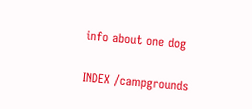info about one dog

INDEX /campgrounds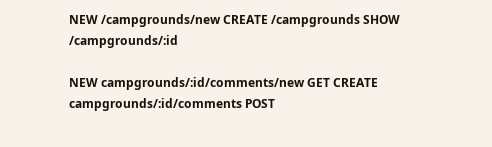NEW /campgrounds/new CREATE /campgrounds SHOW /campgrounds/:id

NEW campgrounds/:id/comments/new GET CREATE campgrounds/:id/comments POST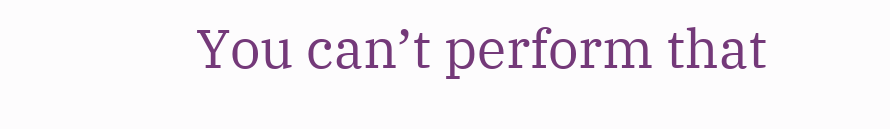You can’t perform that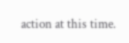action at this time.